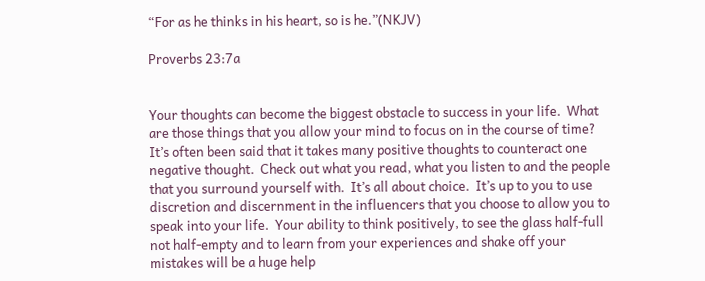“For as he thinks in his heart, so is he.”(NKJV)

Proverbs 23:7a


Your thoughts can become the biggest obstacle to success in your life.  What are those things that you allow your mind to focus on in the course of time?  It’s often been said that it takes many positive thoughts to counteract one negative thought.  Check out what you read, what you listen to and the people that you surround yourself with.  It’s all about choice.  It’s up to you to use discretion and discernment in the influencers that you choose to allow you to speak into your life.  Your ability to think positively, to see the glass half-full not half-empty and to learn from your experiences and shake off your mistakes will be a huge help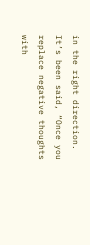in the right direction.  It’s been said, “Once you replace negative thoughts with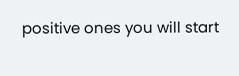positive ones you will start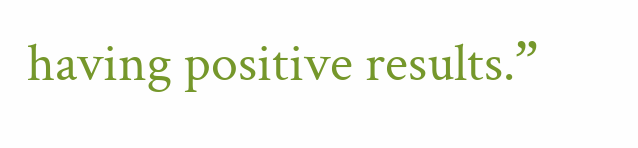having positive results.”